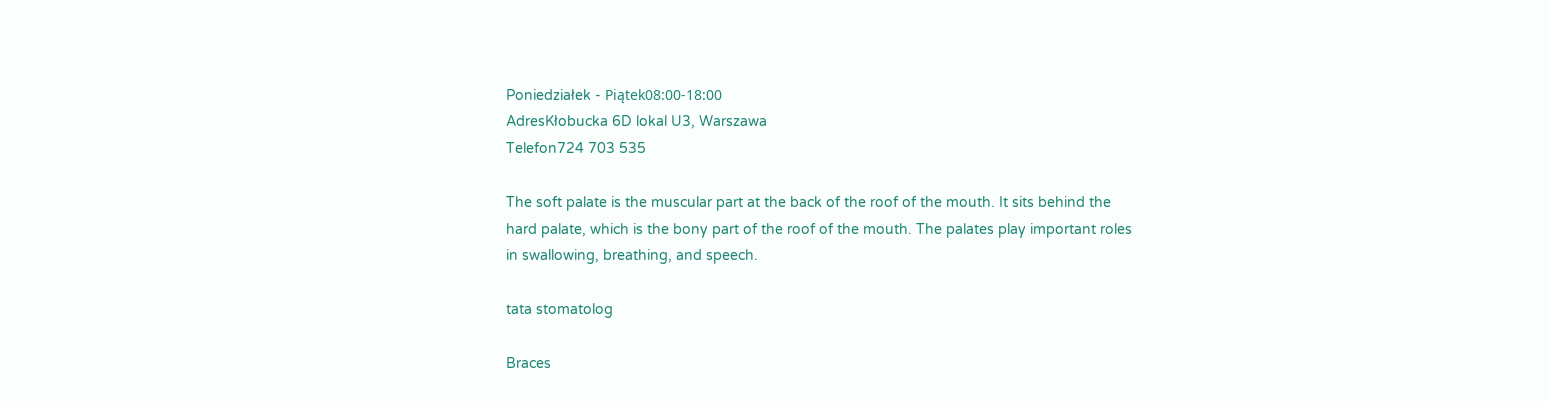Poniedziałek - Piątek08:00-18:00
AdresKłobucka 6D lokal U3, Warszawa
Telefon724 703 535

The soft palate is the muscular part at the back of the roof of the mouth. It sits behind the hard palate, which is the bony part of the roof of the mouth. The palates play important roles in swallowing, breathing, and speech.

tata stomatolog

Braces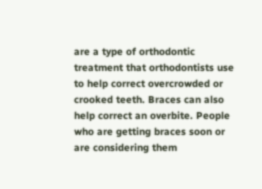are a type of orthodontic treatment that orthodontists use to help correct overcrowded or crooked teeth. Braces can also help correct an overbite. People who are getting braces soon or are considering them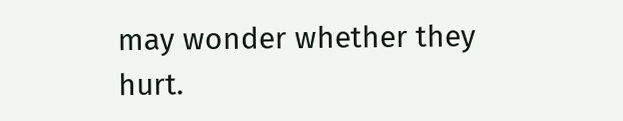may wonder whether they hurt.